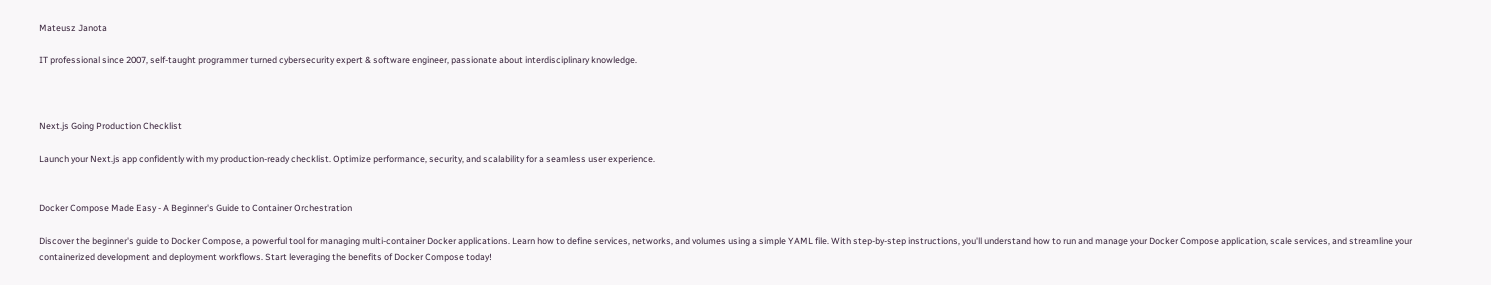Mateusz Janota

IT professional since 2007, self-taught programmer turned cybersecurity expert & software engineer, passionate about interdisciplinary knowledge.



Next.js Going Production Checklist

Launch your Next.js app confidently with my production-ready checklist. Optimize performance, security, and scalability for a seamless user experience.


Docker Compose Made Easy - A Beginner's Guide to Container Orchestration

Discover the beginner's guide to Docker Compose, a powerful tool for managing multi-container Docker applications. Learn how to define services, networks, and volumes using a simple YAML file. With step-by-step instructions, you'll understand how to run and manage your Docker Compose application, scale services, and streamline your containerized development and deployment workflows. Start leveraging the benefits of Docker Compose today!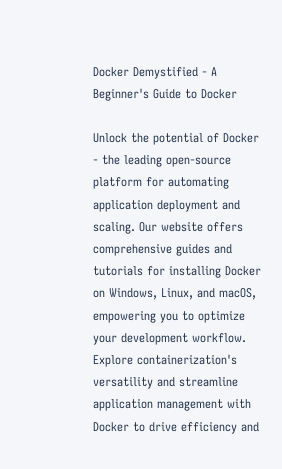Docker Demystified - A Beginner's Guide to Docker

Unlock the potential of Docker - the leading open-source platform for automating application deployment and scaling. Our website offers comprehensive guides and tutorials for installing Docker on Windows, Linux, and macOS, empowering you to optimize your development workflow. Explore containerization's versatility and streamline application management with Docker to drive efficiency and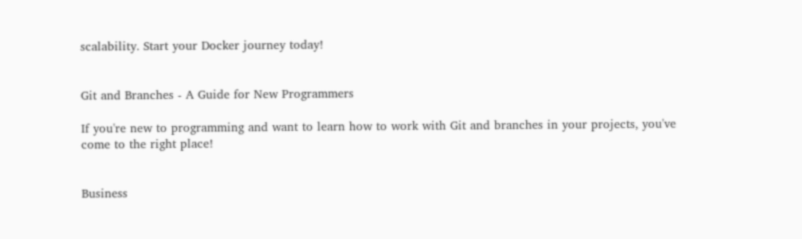scalability. Start your Docker journey today!


Git and Branches - A Guide for New Programmers

If you're new to programming and want to learn how to work with Git and branches in your projects, you've come to the right place!


Business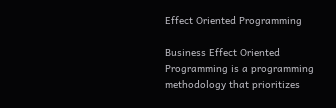Effect Oriented Programming

Business Effect Oriented Programming is a programming methodology that prioritizes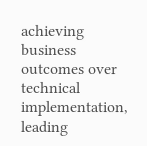achieving business outcomes over technical implementation, leading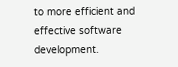to more efficient and effective software development.